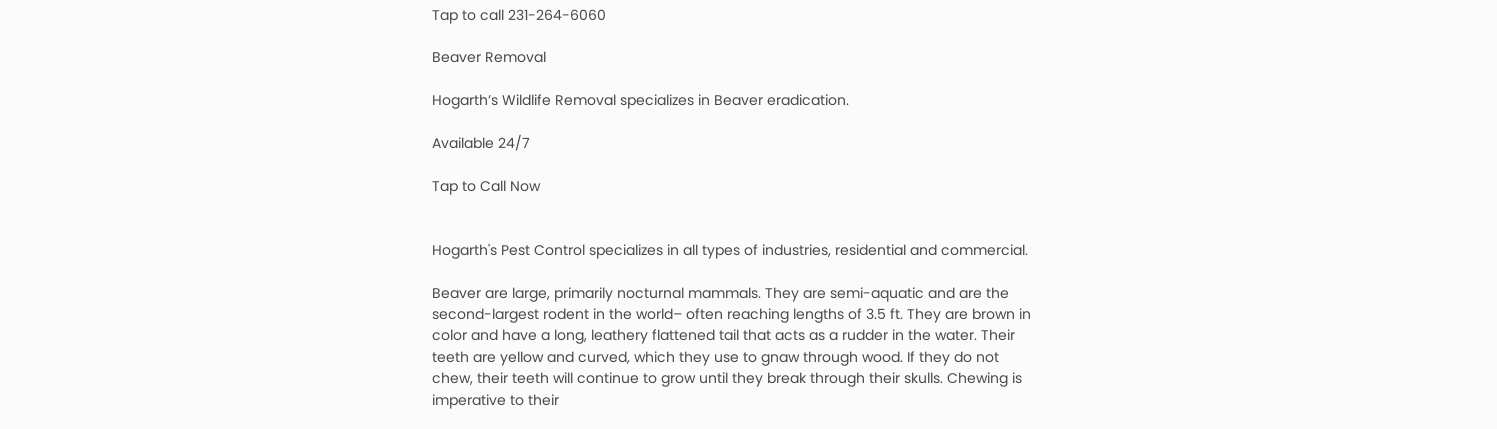Tap to call 231-264-6060

Beaver Removal

Hogarth’s Wildlife Removal specializes in Beaver eradication.

Available 24/7

Tap to Call Now


Hogarth's Pest Control specializes in all types of industries, residential and commercial.

Beaver are large, primarily nocturnal mammals. They are semi-aquatic and are the second-largest rodent in the world– often reaching lengths of 3.5 ft. They are brown in color and have a long, leathery flattened tail that acts as a rudder in the water. Their teeth are yellow and curved, which they use to gnaw through wood. If they do not chew, their teeth will continue to grow until they break through their skulls. Chewing is imperative to their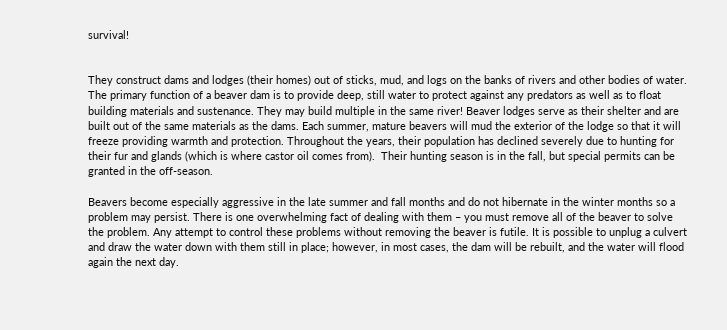survival!


They construct dams and lodges (their homes) out of sticks, mud, and logs on the banks of rivers and other bodies of water. The primary function of a beaver dam is to provide deep, still water to protect against any predators as well as to float building materials and sustenance. They may build multiple in the same river! Beaver lodges serve as their shelter and are built out of the same materials as the dams. Each summer, mature beavers will mud the exterior of the lodge so that it will freeze providing warmth and protection. Throughout the years, their population has declined severely due to hunting for their fur and glands (which is where castor oil comes from).  Their hunting season is in the fall, but special permits can be granted in the off-season.

Beavers become especially aggressive in the late summer and fall months and do not hibernate in the winter months so a problem may persist. There is one overwhelming fact of dealing with them – you must remove all of the beaver to solve the problem. Any attempt to control these problems without removing the beaver is futile. It is possible to unplug a culvert and draw the water down with them still in place; however, in most cases, the dam will be rebuilt, and the water will flood again the next day.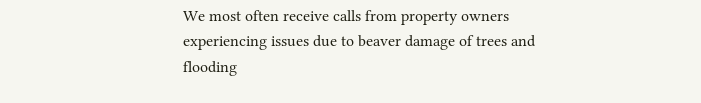We most often receive calls from property owners experiencing issues due to beaver damage of trees and flooding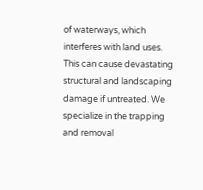of waterways, which interferes with land uses. This can cause devastating structural and landscaping damage if untreated. We specialize in the trapping and removal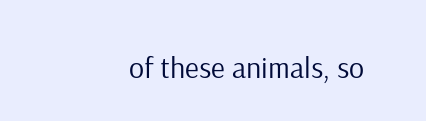of these animals, so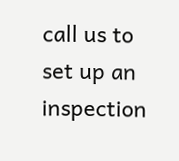call us to set up an inspection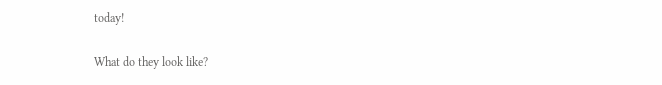today!

What do they look like?